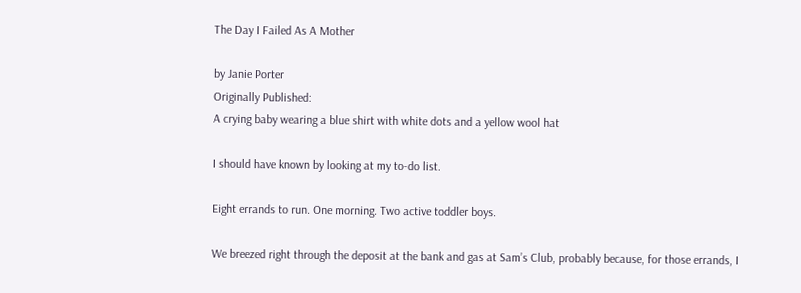The Day I Failed As A Mother

by Janie Porter
Originally Published:
A crying baby wearing a blue shirt with white dots and a yellow wool hat

I should have known by looking at my to-do list.

Eight errands to run. One morning. Two active toddler boys.

We breezed right through the deposit at the bank and gas at Sam’s Club, probably because, for those errands, I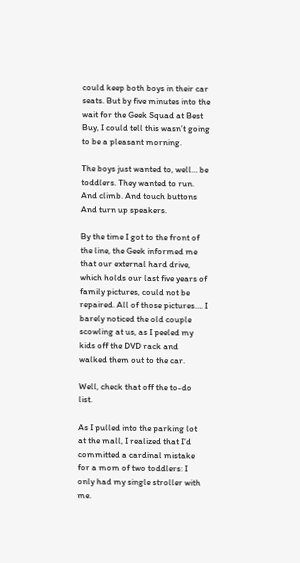could keep both boys in their car seats. But by five minutes into the wait for the Geek Squad at Best Buy, I could tell this wasn’t going to be a pleasant morning.

The boys just wanted to, well… be toddlers. They wanted to run. And climb. And touch buttons And turn up speakers.

By the time I got to the front of the line, the Geek informed me that our external hard drive, which holds our last five years of family pictures, could not be repaired. All of those pictures…. I barely noticed the old couple scowling at us, as I peeled my kids off the DVD rack and walked them out to the car.

Well, check that off the to-do list.

As I pulled into the parking lot at the mall, I realized that I’d committed a cardinal mistake for a mom of two toddlers: I only had my single stroller with me.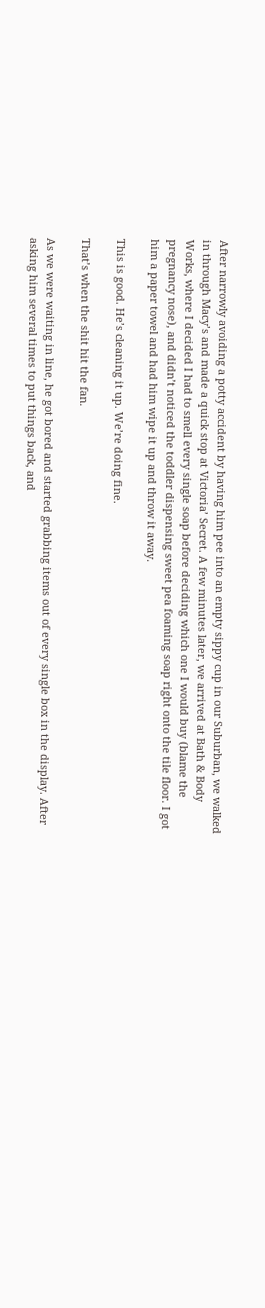After narrowly avoiding a potty accident by having him pee into an empty sippy cup in our Suburban, we walked in through Macy’s and made a quick stop at Victoria’ Secret. A few minutes later, we arrived at Bath & Body Works, where I decided I had to smell every single soap before deciding which one I would buy (blame the pregnancy nose), and didn’t noticed the toddler dispensing sweet pea foaming soap right onto the tile floor. I got him a paper towel and had him wipe it up and throw it away.

This is good. He’s cleaning it up. We’re doing fine.

That’s when the shit hit the fan.

As we were waiting in line, he got bored and started grabbing items out of every single box in the display. After asking him several times to put things back, and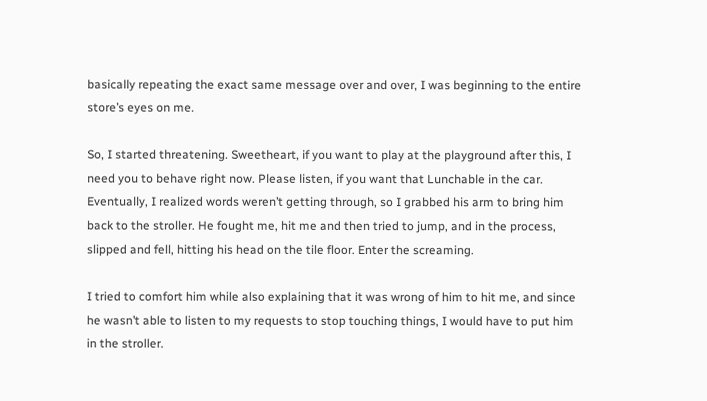basically repeating the exact same message over and over, I was beginning to the entire store’s eyes on me.

So, I started threatening. Sweetheart, if you want to play at the playground after this, I need you to behave right now. Please listen, if you want that Lunchable in the car. Eventually, I realized words weren’t getting through, so I grabbed his arm to bring him back to the stroller. He fought me, hit me and then tried to jump, and in the process, slipped and fell, hitting his head on the tile floor. Enter the screaming.

I tried to comfort him while also explaining that it was wrong of him to hit me, and since he wasn’t able to listen to my requests to stop touching things, I would have to put him in the stroller.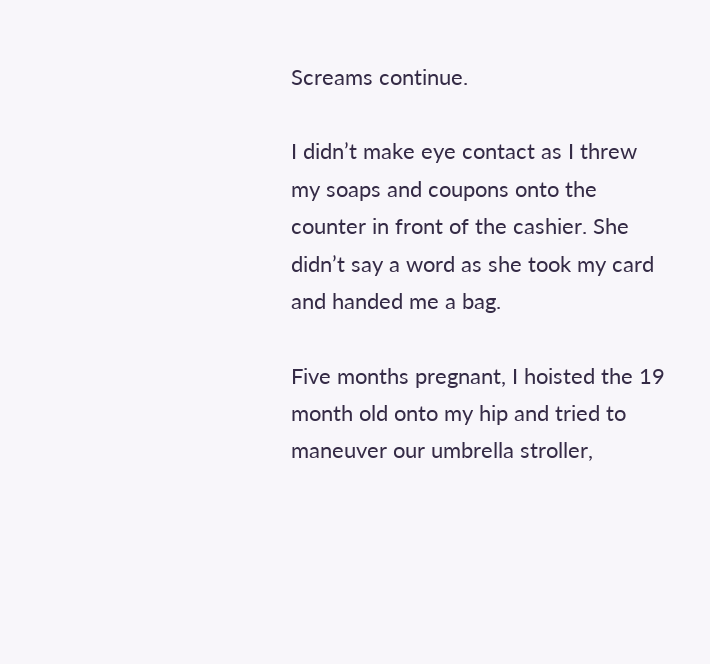Screams continue.

I didn’t make eye contact as I threw my soaps and coupons onto the counter in front of the cashier. She didn’t say a word as she took my card and handed me a bag.

Five months pregnant, I hoisted the 19 month old onto my hip and tried to maneuver our umbrella stroller,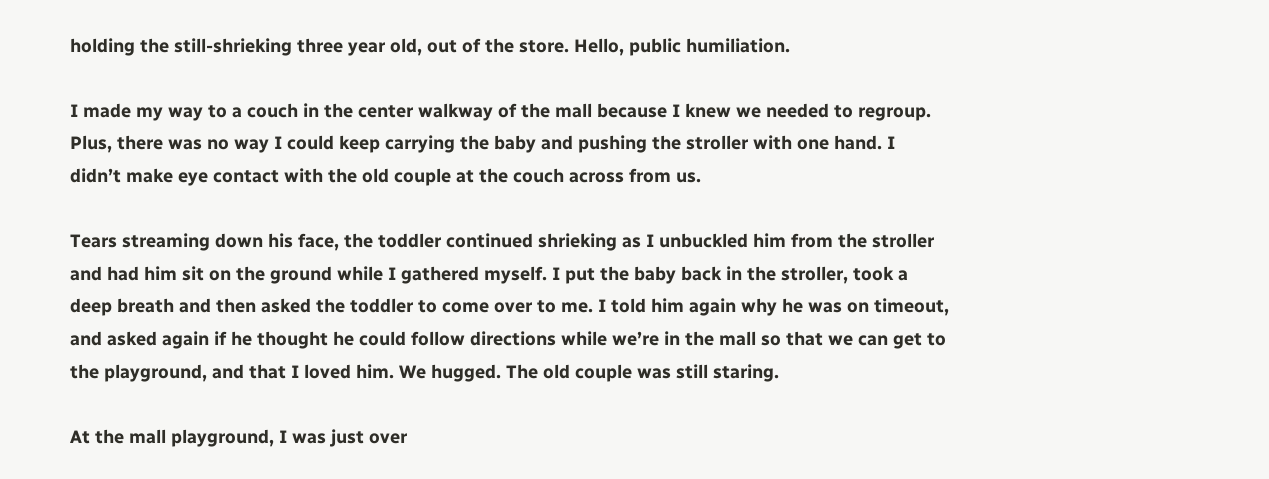holding the still-shrieking three year old, out of the store. Hello, public humiliation.

I made my way to a couch in the center walkway of the mall because I knew we needed to regroup. Plus, there was no way I could keep carrying the baby and pushing the stroller with one hand. I didn’t make eye contact with the old couple at the couch across from us.

Tears streaming down his face, the toddler continued shrieking as I unbuckled him from the stroller and had him sit on the ground while I gathered myself. I put the baby back in the stroller, took a deep breath and then asked the toddler to come over to me. I told him again why he was on timeout, and asked again if he thought he could follow directions while we’re in the mall so that we can get to the playground, and that I loved him. We hugged. The old couple was still staring.

At the mall playground, I was just over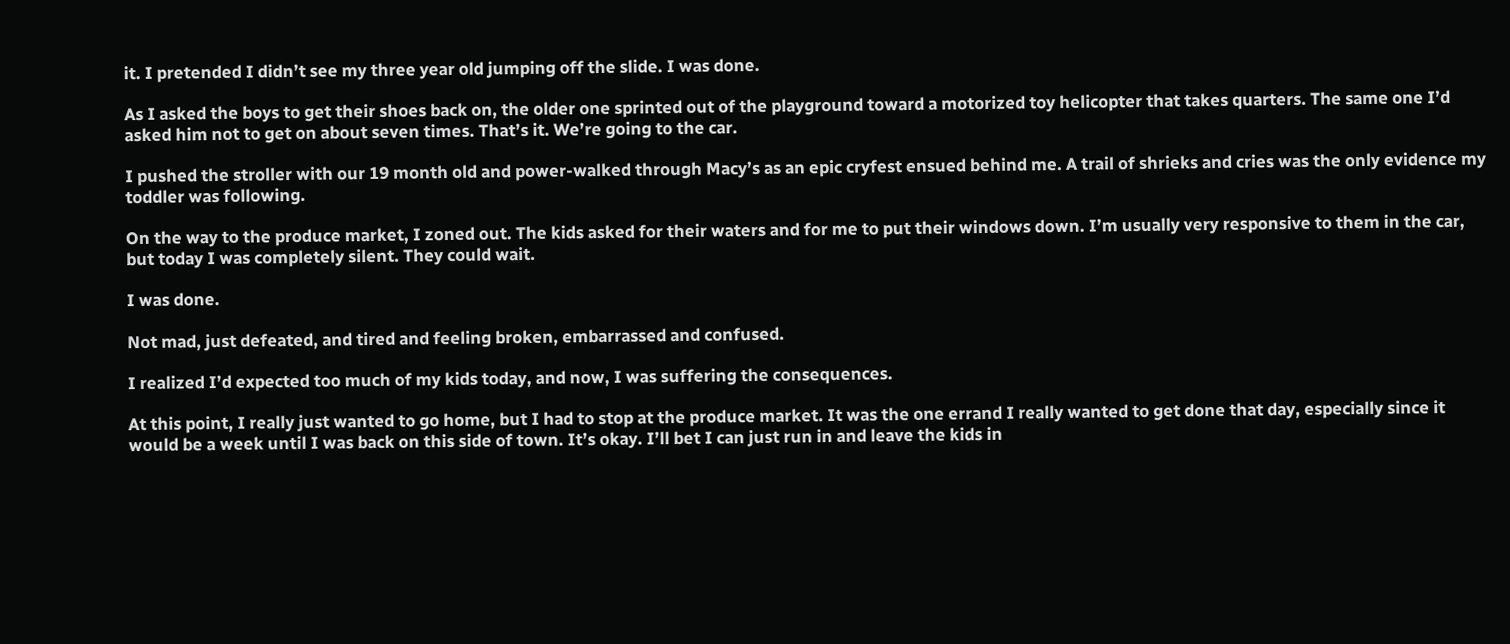it. I pretended I didn’t see my three year old jumping off the slide. I was done.

As I asked the boys to get their shoes back on, the older one sprinted out of the playground toward a motorized toy helicopter that takes quarters. The same one I’d asked him not to get on about seven times. That’s it. We’re going to the car.

I pushed the stroller with our 19 month old and power-walked through Macy’s as an epic cryfest ensued behind me. A trail of shrieks and cries was the only evidence my toddler was following.

On the way to the produce market, I zoned out. The kids asked for their waters and for me to put their windows down. I’m usually very responsive to them in the car, but today I was completely silent. They could wait.

I was done.

Not mad, just defeated, and tired and feeling broken, embarrassed and confused.

I realized I’d expected too much of my kids today, and now, I was suffering the consequences.

At this point, I really just wanted to go home, but I had to stop at the produce market. It was the one errand I really wanted to get done that day, especially since it would be a week until I was back on this side of town. It’s okay. I’ll bet I can just run in and leave the kids in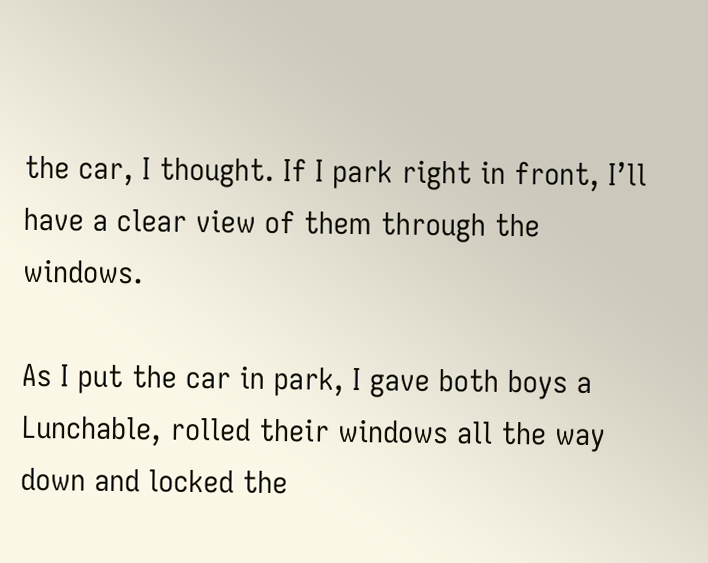the car, I thought. If I park right in front, I’ll have a clear view of them through the windows.

As I put the car in park, I gave both boys a Lunchable, rolled their windows all the way down and locked the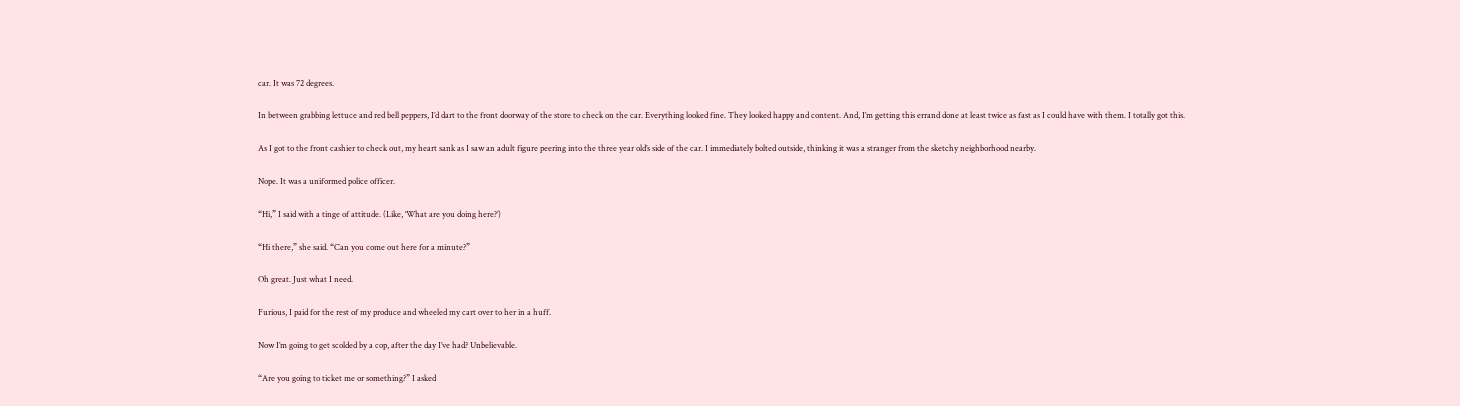car. It was 72 degrees.

In between grabbing lettuce and red bell peppers, I’d dart to the front doorway of the store to check on the car. Everything looked fine. They looked happy and content. And, I’m getting this errand done at least twice as fast as I could have with them. I totally got this.

As I got to the front cashier to check out, my heart sank as I saw an adult figure peering into the three year old’s side of the car. I immediately bolted outside, thinking it was a stranger from the sketchy neighborhood nearby.

Nope. It was a uniformed police officer.

“Hi,” I said with a tinge of attitude. (Like, ‘What are you doing here?’)

“Hi there,” she said. “Can you come out here for a minute?”

Oh great. Just what I need.

Furious, I paid for the rest of my produce and wheeled my cart over to her in a huff.

Now I’m going to get scolded by a cop, after the day I’ve had? Unbelievable.

“Are you going to ticket me or something?” I asked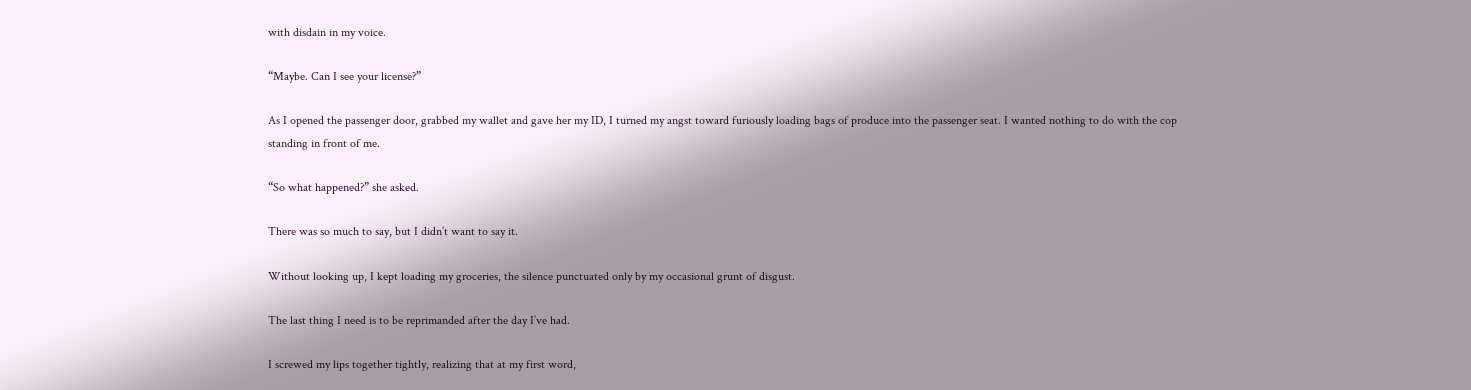with disdain in my voice.

“Maybe. Can I see your license?”

As I opened the passenger door, grabbed my wallet and gave her my ID, I turned my angst toward furiously loading bags of produce into the passenger seat. I wanted nothing to do with the cop standing in front of me.

“So what happened?” she asked.

There was so much to say, but I didn’t want to say it.

Without looking up, I kept loading my groceries, the silence punctuated only by my occasional grunt of disgust.

The last thing I need is to be reprimanded after the day I’ve had.

I screwed my lips together tightly, realizing that at my first word,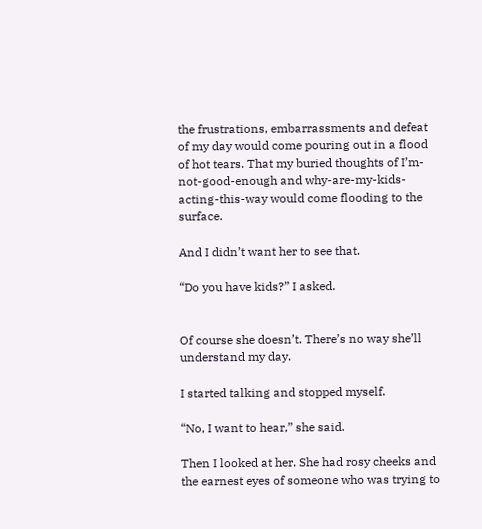the frustrations, embarrassments and defeat of my day would come pouring out in a flood of hot tears. That my buried thoughts of I’m-not-good-enough and why-are-my-kids-acting-this-way would come flooding to the surface.

And I didn’t want her to see that.

“Do you have kids?” I asked.


Of course she doesn’t. There’s no way she’ll understand my day.

I started talking and stopped myself.

“No, I want to hear,” she said.

Then I looked at her. She had rosy cheeks and the earnest eyes of someone who was trying to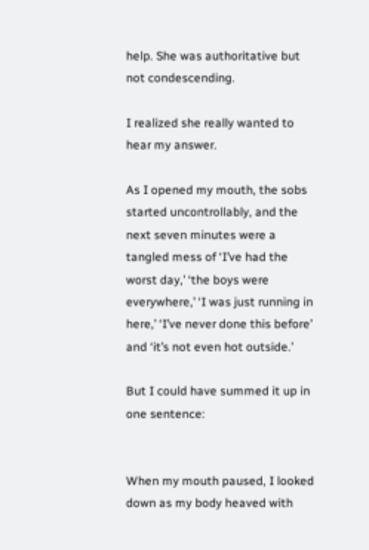help. She was authoritative but not condescending.

I realized she really wanted to hear my answer.

As I opened my mouth, the sobs started uncontrollably, and the next seven minutes were a tangled mess of ‘I’ve had the worst day,’ ‘the boys were everywhere,’ ‘I was just running in here,’ ‘I’ve never done this before’ and ‘it’s not even hot outside.’

But I could have summed it up in one sentence:


When my mouth paused, I looked down as my body heaved with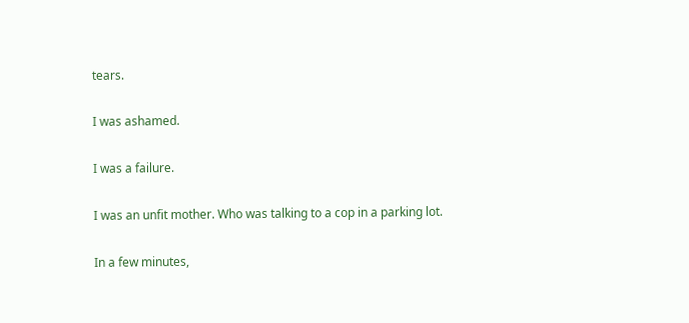tears.

I was ashamed.

I was a failure.

I was an unfit mother. Who was talking to a cop in a parking lot.

In a few minutes,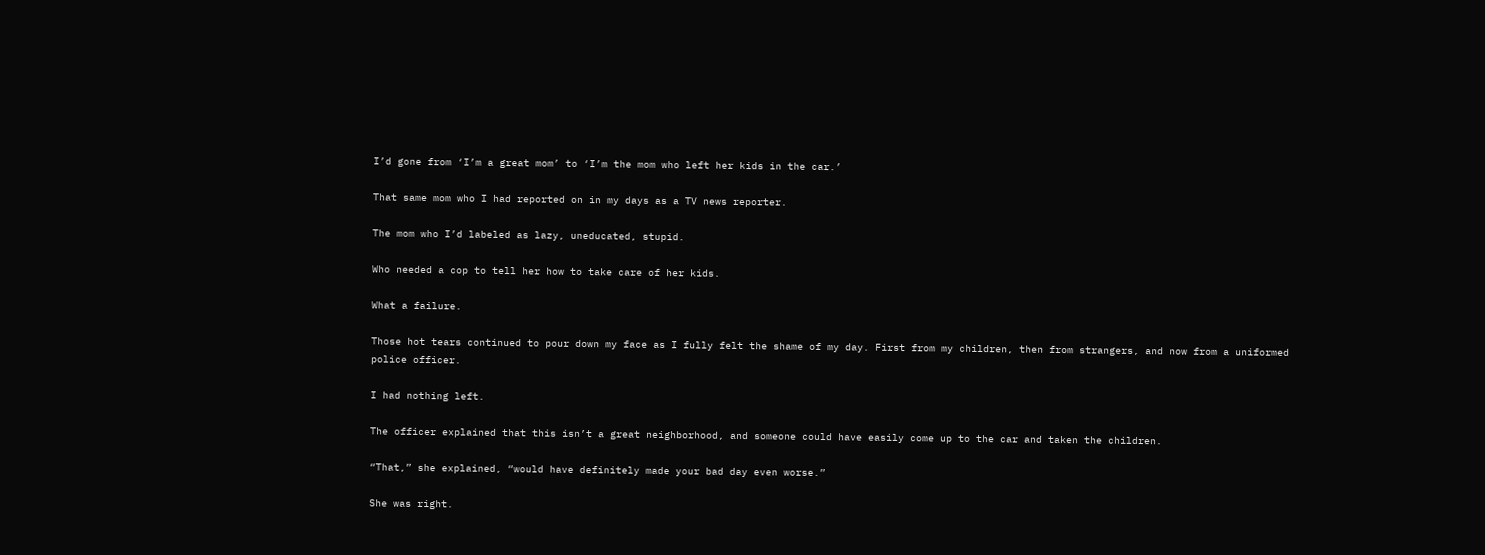I’d gone from ‘I’m a great mom’ to ‘I’m the mom who left her kids in the car.’

That same mom who I had reported on in my days as a TV news reporter.

The mom who I’d labeled as lazy, uneducated, stupid.

Who needed a cop to tell her how to take care of her kids.

What a failure.

Those hot tears continued to pour down my face as I fully felt the shame of my day. First from my children, then from strangers, and now from a uniformed police officer.

I had nothing left.

The officer explained that this isn’t a great neighborhood, and someone could have easily come up to the car and taken the children.

“That,” she explained, “would have definitely made your bad day even worse.”

She was right.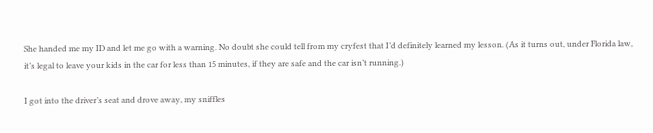She handed me my ID and let me go with a warning. No doubt she could tell from my cryfest that I’d definitely learned my lesson. (As it turns out, under Florida law, it’s legal to leave your kids in the car for less than 15 minutes, if they are safe and the car isn’t running.)

I got into the driver’s seat and drove away, my sniffles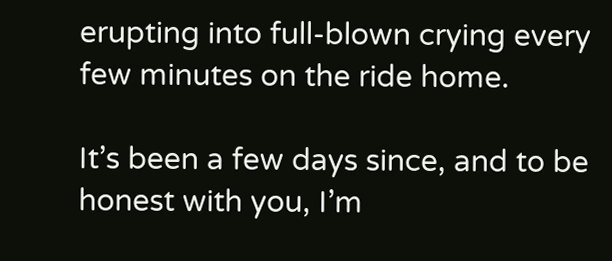erupting into full-blown crying every few minutes on the ride home.

It’s been a few days since, and to be honest with you, I’m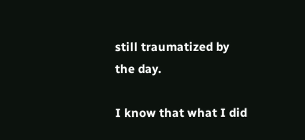still traumatized by the day.

I know that what I did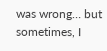was wrong… but sometimes, I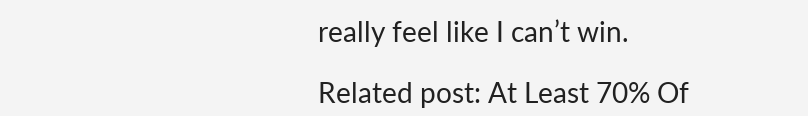really feel like I can’t win.

Related post: At Least 70% Of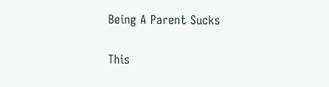Being A Parent Sucks

This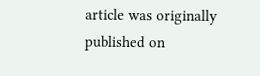article was originally published on